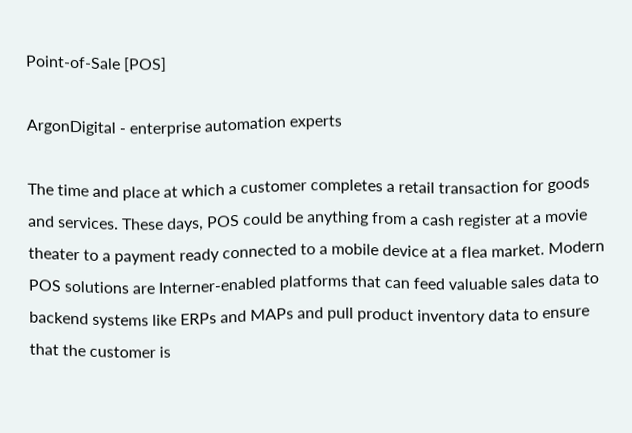Point-of-Sale [POS]

ArgonDigital - enterprise automation experts

The time and place at which a customer completes a retail transaction for goods and services. These days, POS could be anything from a cash register at a movie theater to a payment ready connected to a mobile device at a flea market. Modern POS solutions are Interner-enabled platforms that can feed valuable sales data to backend systems like ERPs and MAPs and pull product inventory data to ensure that the customer is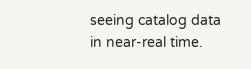seeing catalog data in near-real time.